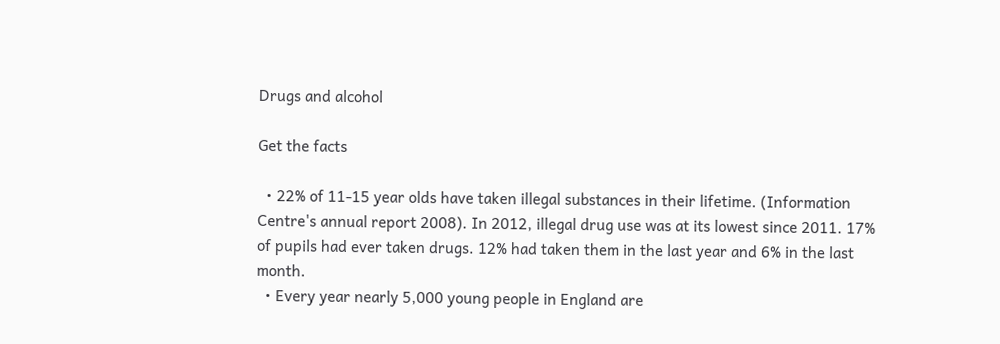Drugs and alcohol

Get the facts

  • 22% of 11-15 year olds have taken illegal substances in their lifetime. (Information Centre's annual report 2008). In 2012, illegal drug use was at its lowest since 2011. 17% of pupils had ever taken drugs. 12% had taken them in the last year and 6% in the last month.
  • Every year nearly 5,000 young people in England are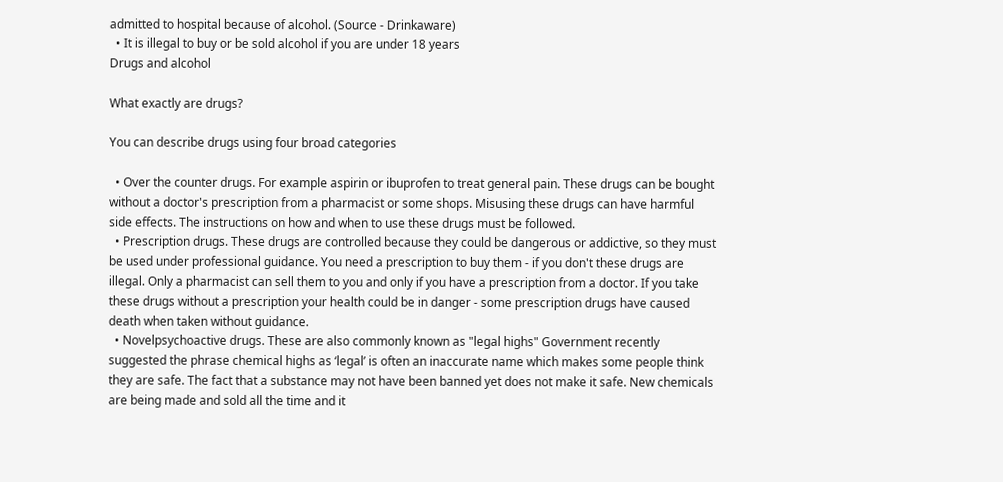admitted to hospital because of alcohol. (Source - Drinkaware)
  • It is illegal to buy or be sold alcohol if you are under 18 years
Drugs and alcohol

What exactly are drugs?

You can describe drugs using four broad categories

  • Over the counter drugs. For example aspirin or ibuprofen to treat general pain. These drugs can be bought without a doctor's prescription from a pharmacist or some shops. Misusing these drugs can have harmful side effects. The instructions on how and when to use these drugs must be followed.
  • Prescription drugs. These drugs are controlled because they could be dangerous or addictive, so they must be used under professional guidance. You need a prescription to buy them - if you don't these drugs are illegal. Only a pharmacist can sell them to you and only if you have a prescription from a doctor. If you take these drugs without a prescription your health could be in danger - some prescription drugs have caused death when taken without guidance.
  • Novelpsychoactive drugs. These are also commonly known as "legal highs" Government recently suggested the phrase chemical highs as ‘legal’ is often an inaccurate name which makes some people think they are safe. The fact that a substance may not have been banned yet does not make it safe. New chemicals are being made and sold all the time and it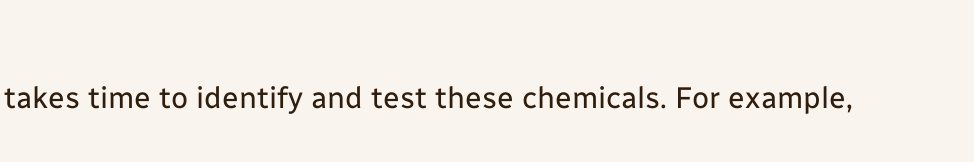takes time to identify and test these chemicals. For example,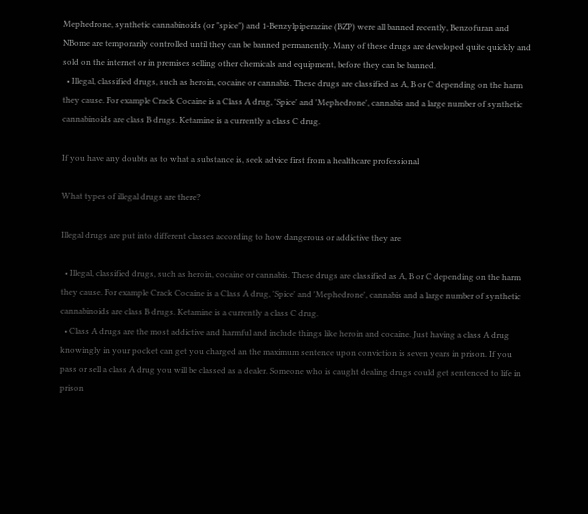Mephedrone, synthetic cannabinoids (or "spice") and 1-Benzylpiperazine (BZP) were all banned recently, Benzofuran and NBome are temporarily controlled until they can be banned permanently. Many of these drugs are developed quite quickly and sold on the internet or in premises selling other chemicals and equipment, before they can be banned.
  • Illegal, classified drugs, such as heroin, cocaine or cannabis. These drugs are classified as A, B or C depending on the harm they cause. For example Crack Cocaine is a Class A drug, 'Spice' and 'Mephedrone', cannabis and a large number of synthetic cannabinoids are class B drugs. Ketamine is a currently a class C drug.

If you have any doubts as to what a substance is, seek advice first from a healthcare professional

What types of illegal drugs are there?

Illegal drugs are put into different classes according to how dangerous or addictive they are

  • Illegal, classified drugs, such as heroin, cocaine or cannabis. These drugs are classified as A, B or C depending on the harm they cause. For example Crack Cocaine is a Class A drug, 'Spice' and 'Mephedrone', cannabis and a large number of synthetic cannabinoids are class B drugs. Ketamine is a currently a class C drug.
  • Class A drugs are the most addictive and harmful and include things like heroin and cocaine. Just having a class A drug knowingly in your pocket can get you charged an the maximum sentence upon conviction is seven years in prison. If you pass or sell a class A drug you will be classed as a dealer. Someone who is caught dealing drugs could get sentenced to life in prison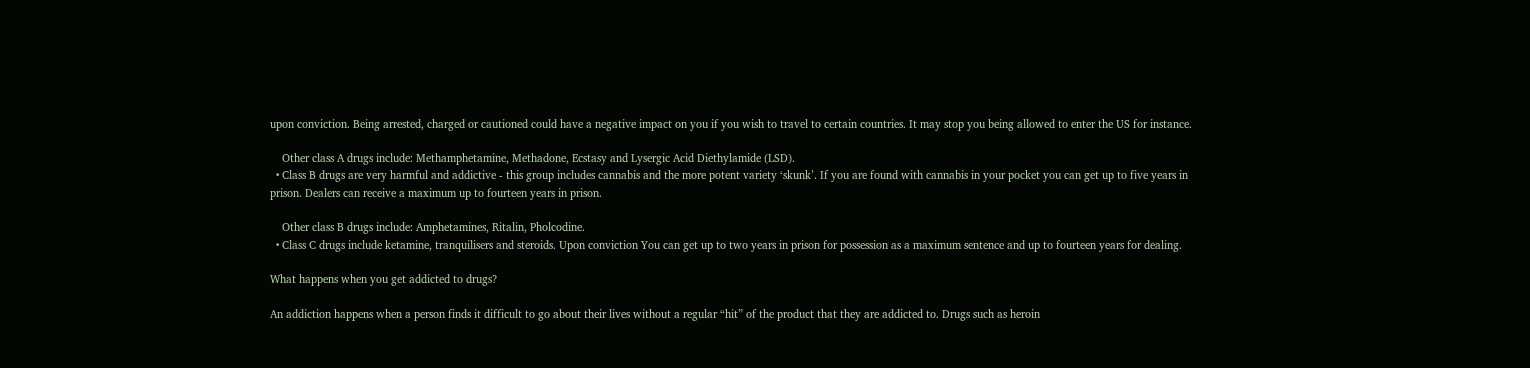upon conviction. Being arrested, charged or cautioned could have a negative impact on you if you wish to travel to certain countries. It may stop you being allowed to enter the US for instance.

    Other class A drugs include: Methamphetamine, Methadone, Ecstasy and Lysergic Acid Diethylamide (LSD).
  • Class B drugs are very harmful and addictive - this group includes cannabis and the more potent variety ‘skunk’. If you are found with cannabis in your pocket you can get up to five years in prison. Dealers can receive a maximum up to fourteen years in prison.

    Other class B drugs include: Amphetamines, Ritalin, Pholcodine.
  • Class C drugs include ketamine, tranquilisers and steroids. Upon conviction You can get up to two years in prison for possession as a maximum sentence and up to fourteen years for dealing.

What happens when you get addicted to drugs?

An addiction happens when a person finds it difficult to go about their lives without a regular “hit” of the product that they are addicted to. Drugs such as heroin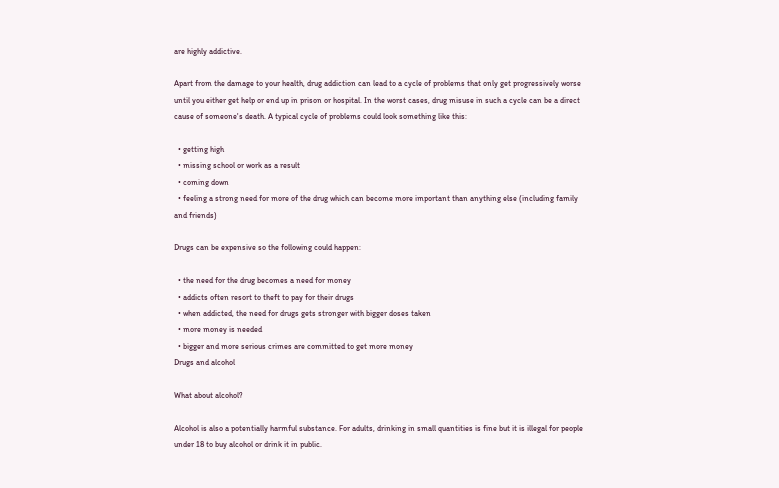are highly addictive.

Apart from the damage to your health, drug addiction can lead to a cycle of problems that only get progressively worse until you either get help or end up in prison or hospital. In the worst cases, drug misuse in such a cycle can be a direct cause of someone's death. A typical cycle of problems could look something like this:

  • getting high
  • missing school or work as a result
  • coming down
  • feeling a strong need for more of the drug which can become more important than anything else (including family and friends)

Drugs can be expensive so the following could happen:

  • the need for the drug becomes a need for money
  • addicts often resort to theft to pay for their drugs
  • when addicted, the need for drugs gets stronger with bigger doses taken
  • more money is needed
  • bigger and more serious crimes are committed to get more money
Drugs and alcohol

What about alcohol?

Alcohol is also a potentially harmful substance. For adults, drinking in small quantities is fine but it is illegal for people under 18 to buy alcohol or drink it in public.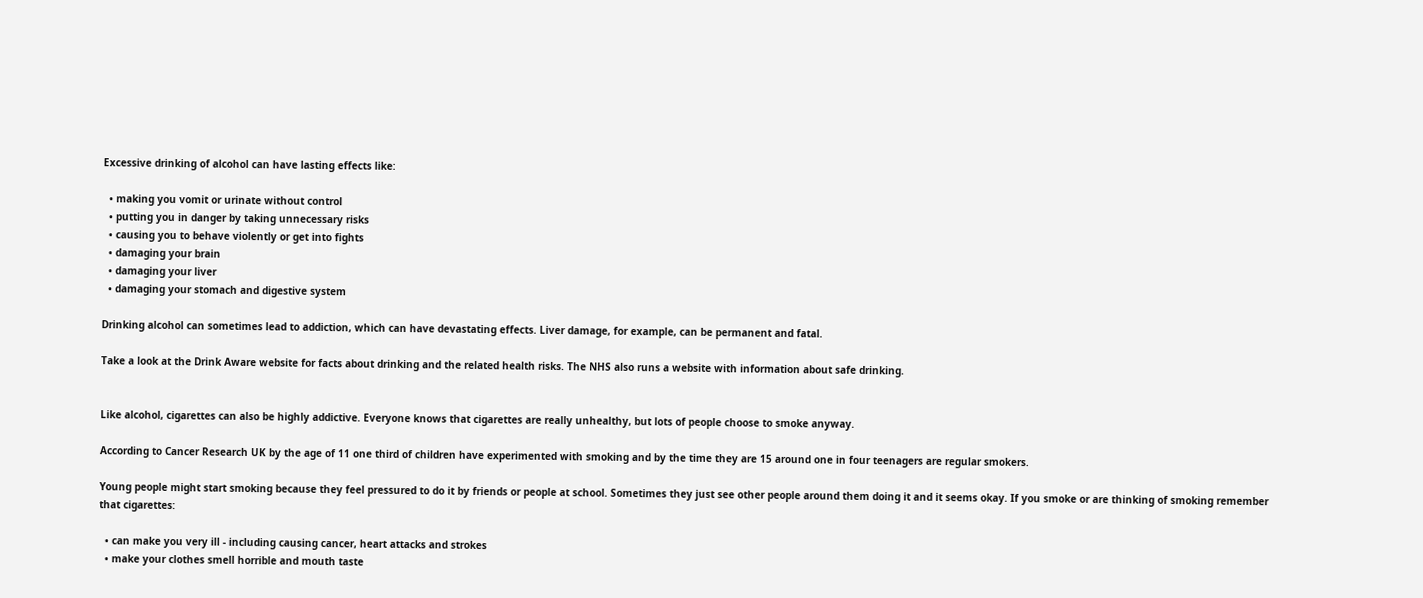Excessive drinking of alcohol can have lasting effects like:

  • making you vomit or urinate without control
  • putting you in danger by taking unnecessary risks
  • causing you to behave violently or get into fights
  • damaging your brain
  • damaging your liver
  • damaging your stomach and digestive system

Drinking alcohol can sometimes lead to addiction, which can have devastating effects. Liver damage, for example, can be permanent and fatal.

Take a look at the Drink Aware website for facts about drinking and the related health risks. The NHS also runs a website with information about safe drinking.


Like alcohol, cigarettes can also be highly addictive. Everyone knows that cigarettes are really unhealthy, but lots of people choose to smoke anyway.

According to Cancer Research UK by the age of 11 one third of children have experimented with smoking and by the time they are 15 around one in four teenagers are regular smokers.

Young people might start smoking because they feel pressured to do it by friends or people at school. Sometimes they just see other people around them doing it and it seems okay. If you smoke or are thinking of smoking remember that cigarettes:

  • can make you very ill - including causing cancer, heart attacks and strokes
  • make your clothes smell horrible and mouth taste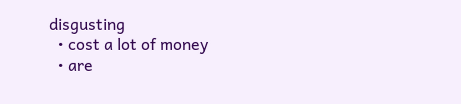disgusting
  • cost a lot of money
  • are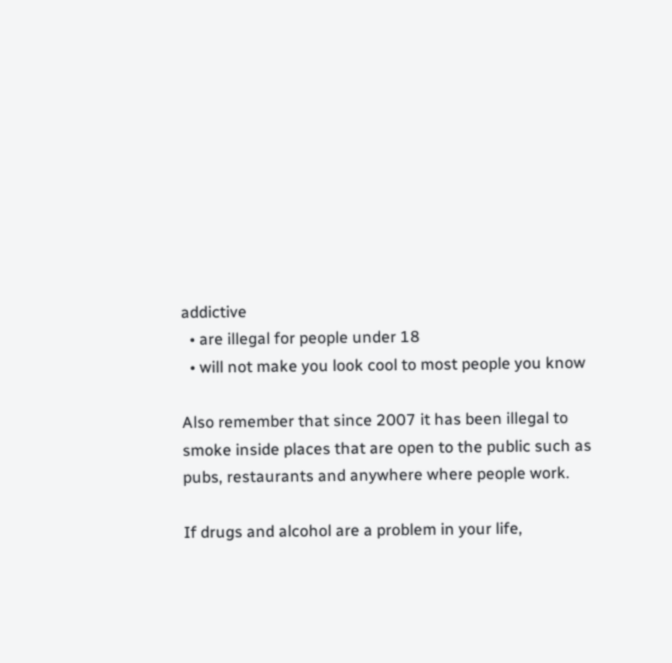addictive
  • are illegal for people under 18
  • will not make you look cool to most people you know

Also remember that since 2007 it has been illegal to smoke inside places that are open to the public such as pubs, restaurants and anywhere where people work.

If drugs and alcohol are a problem in your life,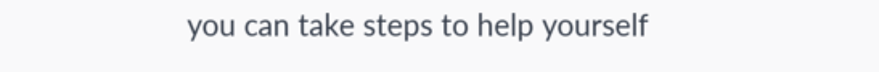you can take steps to help yourself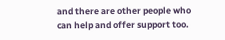and there are other people who can help and offer support too.